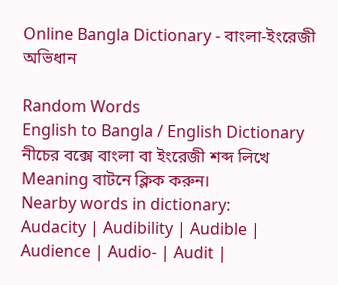Online Bangla Dictionary - বাংলা-ইংরেজী অভিধান

Random Words
English to Bangla / English Dictionary
নীচের বক্সে বাংলা বা ইংরেজী শব্দ লিখে Meaning বাটনে ক্লিক করুন।
Nearby words in dictionary:
Audacity | Audibility | Audible | Audience | Audio- | Audit |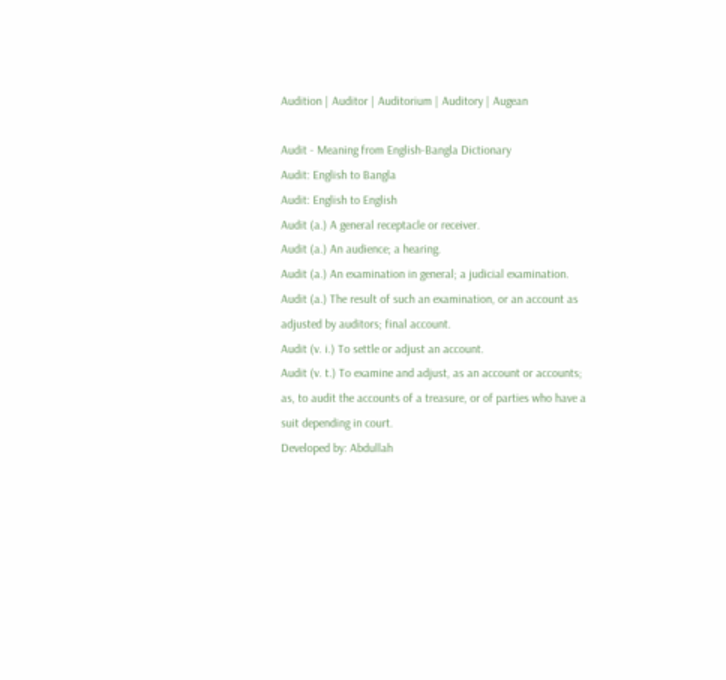Audition | Auditor | Auditorium | Auditory | Augean

Audit - Meaning from English-Bangla Dictionary
Audit: English to Bangla
Audit: English to English
Audit (a.) A general receptacle or receiver.
Audit (a.) An audience; a hearing.
Audit (a.) An examination in general; a judicial examination.
Audit (a.) The result of such an examination, or an account as adjusted by auditors; final account.
Audit (v. i.) To settle or adjust an account.
Audit (v. t.) To examine and adjust, as an account or accounts; as, to audit the accounts of a treasure, or of parties who have a suit depending in court.
Developed by: Abdullah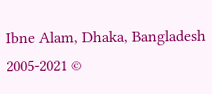Ibne Alam, Dhaka, Bangladesh
2005-2021 ©